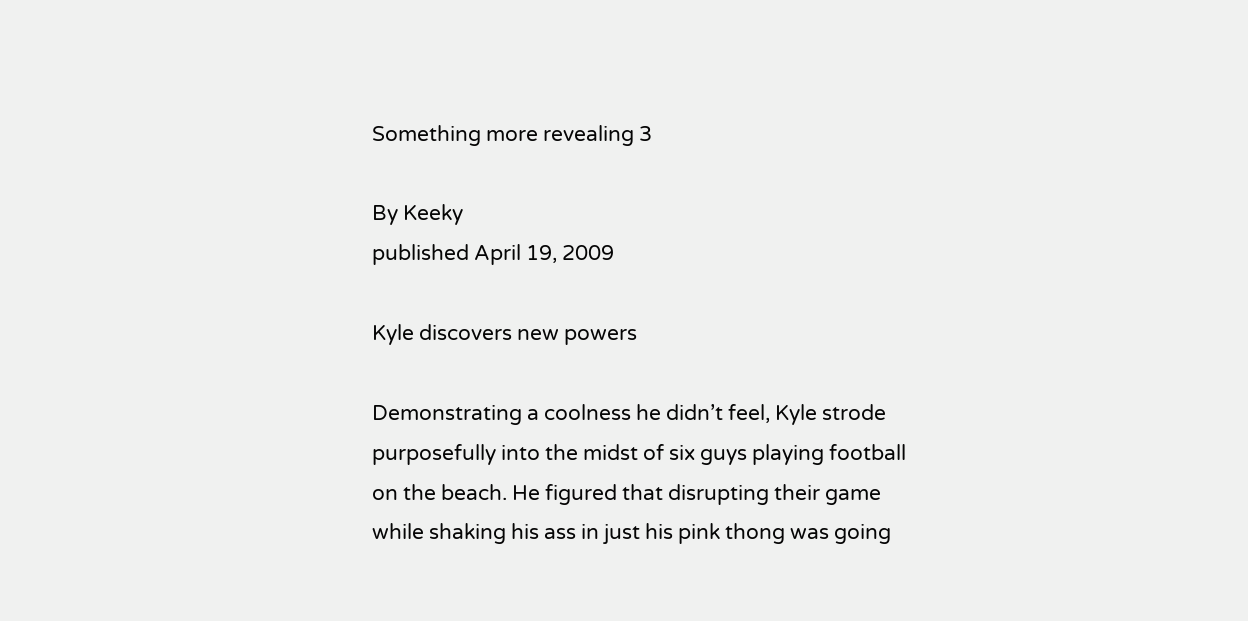Something more revealing 3

By Keeky
published April 19, 2009

Kyle discovers new powers

Demonstrating a coolness he didn’t feel, Kyle strode purposefully into the midst of six guys playing football on the beach. He figured that disrupting their game while shaking his ass in just his pink thong was going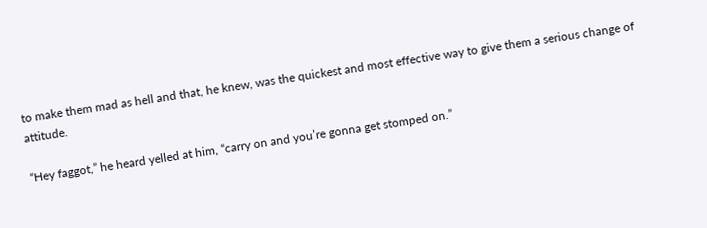to make them mad as hell and that, he knew, was the quickest and most effective way to give them a serious change of attitude.

“Hey faggot,” he heard yelled at him, “carry on and you’re gonna get stomped on.”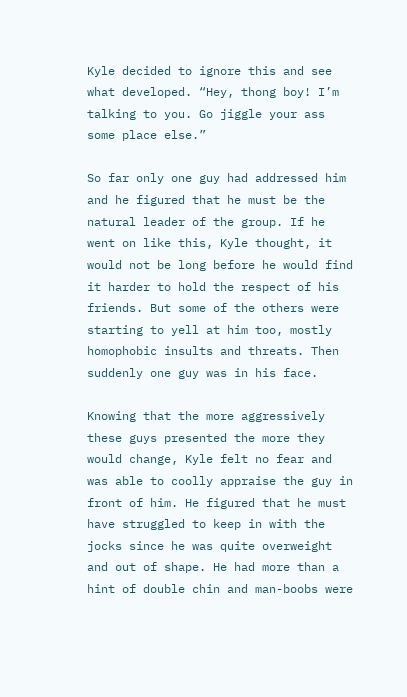Kyle decided to ignore this and see what developed. “Hey, thong boy! I’m talking to you. Go jiggle your ass some place else.”

So far only one guy had addressed him and he figured that he must be the natural leader of the group. If he went on like this, Kyle thought, it would not be long before he would find it harder to hold the respect of his friends. But some of the others were starting to yell at him too, mostly homophobic insults and threats. Then suddenly one guy was in his face.

Knowing that the more aggressively these guys presented the more they would change, Kyle felt no fear and was able to coolly appraise the guy in front of him. He figured that he must have struggled to keep in with the jocks since he was quite overweight and out of shape. He had more than a hint of double chin and man-boobs were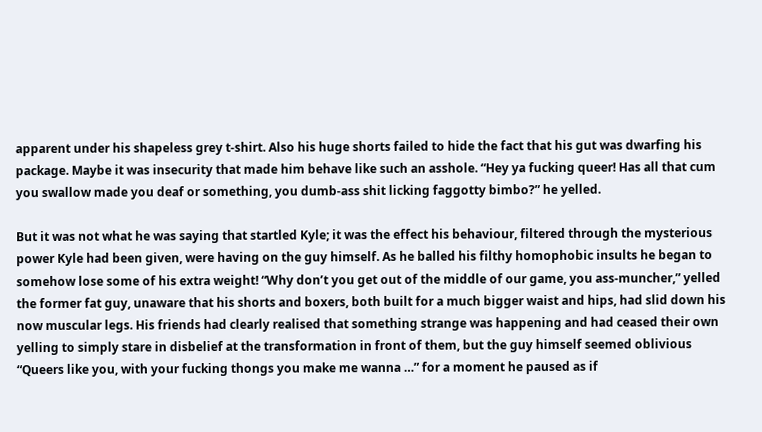apparent under his shapeless grey t-shirt. Also his huge shorts failed to hide the fact that his gut was dwarfing his package. Maybe it was insecurity that made him behave like such an asshole. “Hey ya fucking queer! Has all that cum you swallow made you deaf or something, you dumb-ass shit licking faggotty bimbo?” he yelled.

But it was not what he was saying that startled Kyle; it was the effect his behaviour, filtered through the mysterious power Kyle had been given, were having on the guy himself. As he balled his filthy homophobic insults he began to somehow lose some of his extra weight! “Why don’t you get out of the middle of our game, you ass-muncher,” yelled the former fat guy, unaware that his shorts and boxers, both built for a much bigger waist and hips, had slid down his now muscular legs. His friends had clearly realised that something strange was happening and had ceased their own yelling to simply stare in disbelief at the transformation in front of them, but the guy himself seemed oblivious “Queers like you, with your fucking thongs you make me wanna …” for a moment he paused as if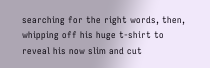searching for the right words, then, whipping off his huge t-shirt to reveal his now slim and cut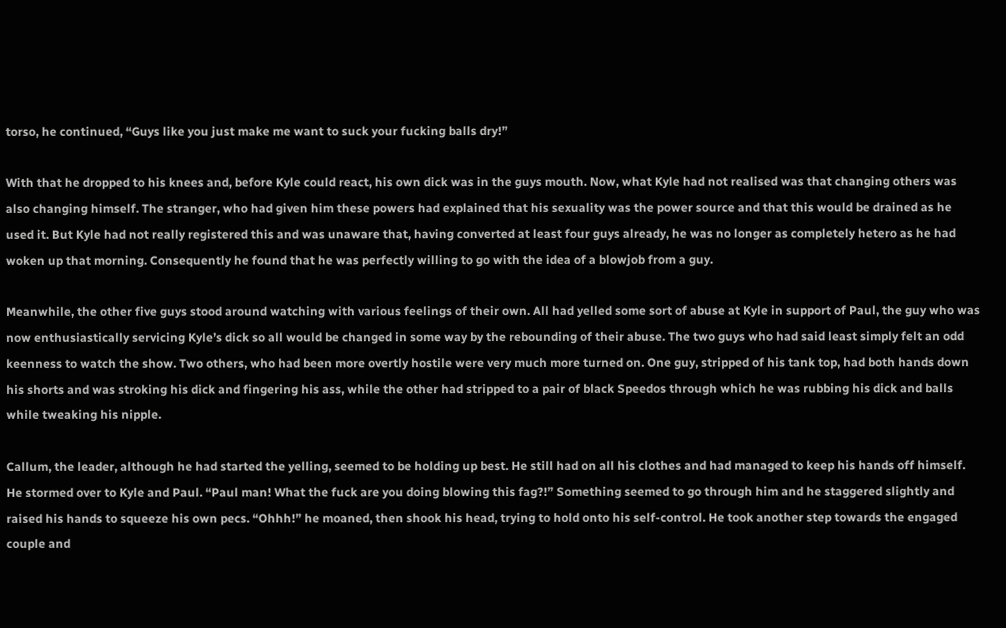torso, he continued, “Guys like you just make me want to suck your fucking balls dry!”

With that he dropped to his knees and, before Kyle could react, his own dick was in the guys mouth. Now, what Kyle had not realised was that changing others was also changing himself. The stranger, who had given him these powers had explained that his sexuality was the power source and that this would be drained as he used it. But Kyle had not really registered this and was unaware that, having converted at least four guys already, he was no longer as completely hetero as he had woken up that morning. Consequently he found that he was perfectly willing to go with the idea of a blowjob from a guy.

Meanwhile, the other five guys stood around watching with various feelings of their own. All had yelled some sort of abuse at Kyle in support of Paul, the guy who was now enthusiastically servicing Kyle’s dick so all would be changed in some way by the rebounding of their abuse. The two guys who had said least simply felt an odd keenness to watch the show. Two others, who had been more overtly hostile were very much more turned on. One guy, stripped of his tank top, had both hands down his shorts and was stroking his dick and fingering his ass, while the other had stripped to a pair of black Speedos through which he was rubbing his dick and balls while tweaking his nipple.

Callum, the leader, although he had started the yelling, seemed to be holding up best. He still had on all his clothes and had managed to keep his hands off himself. He stormed over to Kyle and Paul. “Paul man! What the fuck are you doing blowing this fag?!” Something seemed to go through him and he staggered slightly and raised his hands to squeeze his own pecs. “Ohhh!” he moaned, then shook his head, trying to hold onto his self-control. He took another step towards the engaged couple and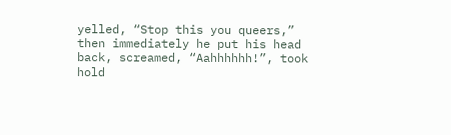yelled, “Stop this you queers,” then immediately he put his head back, screamed, “Aahhhhhh!”, took hold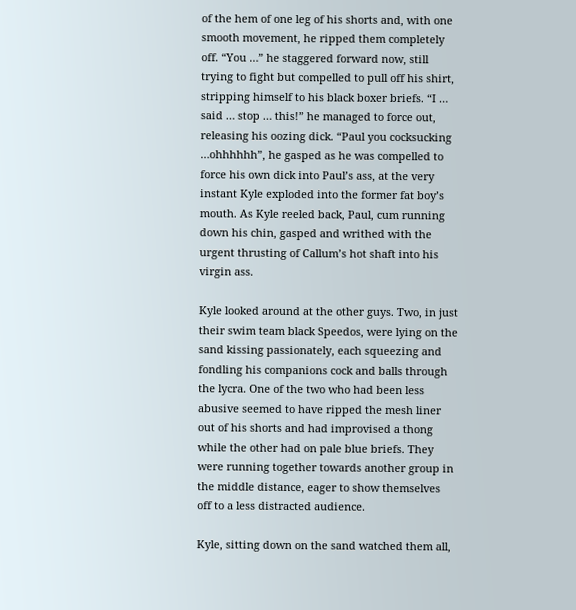of the hem of one leg of his shorts and, with one smooth movement, he ripped them completely off. “You …” he staggered forward now, still trying to fight but compelled to pull off his shirt, stripping himself to his black boxer briefs. “I … said … stop … this!” he managed to force out, releasing his oozing dick. “Paul you cocksucking …ohhhhhh”, he gasped as he was compelled to force his own dick into Paul’s ass, at the very instant Kyle exploded into the former fat boy’s mouth. As Kyle reeled back, Paul, cum running down his chin, gasped and writhed with the urgent thrusting of Callum’s hot shaft into his virgin ass.

Kyle looked around at the other guys. Two, in just their swim team black Speedos, were lying on the sand kissing passionately, each squeezing and fondling his companions cock and balls through the lycra. One of the two who had been less abusive seemed to have ripped the mesh liner out of his shorts and had improvised a thong while the other had on pale blue briefs. They were running together towards another group in the middle distance, eager to show themselves off to a less distracted audience.

Kyle, sitting down on the sand watched them all,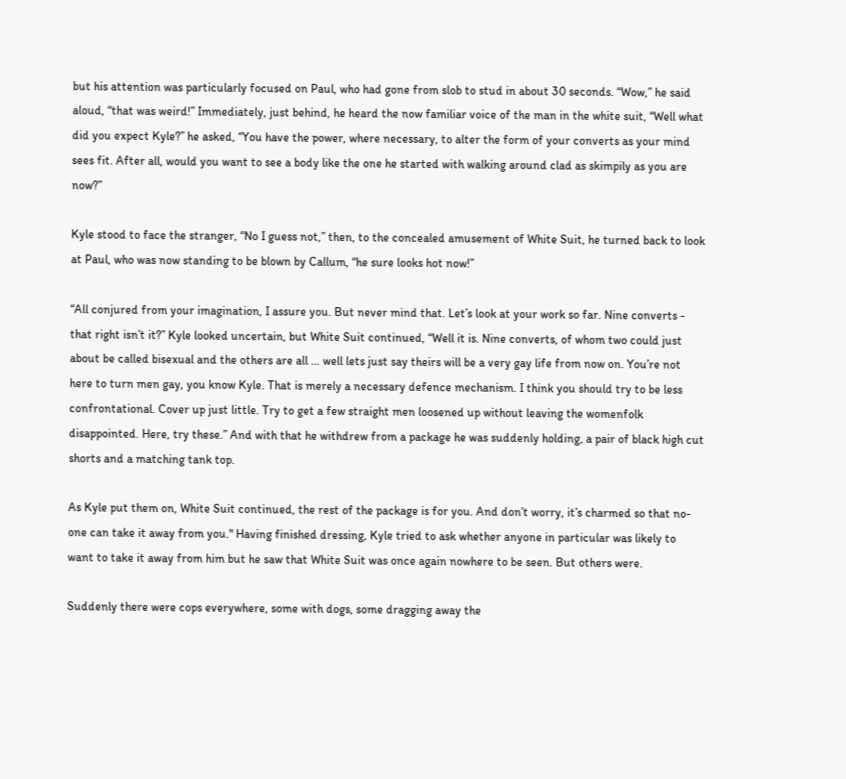but his attention was particularly focused on Paul, who had gone from slob to stud in about 30 seconds. “Wow,” he said aloud, “that was weird!” Immediately, just behind, he heard the now familiar voice of the man in the white suit, “Well what did you expect Kyle?” he asked, “You have the power, where necessary, to alter the form of your converts as your mind sees fit. After all, would you want to see a body like the one he started with walking around clad as skimpily as you are now?”

Kyle stood to face the stranger, “No I guess not,” then, to the concealed amusement of White Suit, he turned back to look at Paul, who was now standing to be blown by Callum, “he sure looks hot now!”

“All conjured from your imagination, I assure you. But never mind that. Let’s look at your work so far. Nine converts - that right isn’t it?” Kyle looked uncertain, but White Suit continued, “Well it is. Nine converts, of whom two could just about be called bisexual and the others are all … well lets just say theirs will be a very gay life from now on. You’re not here to turn men gay, you know Kyle. That is merely a necessary defence mechanism. I think you should try to be less confrontational. Cover up just little. Try to get a few straight men loosened up without leaving the womenfolk disappointed. Here, try these.” And with that he withdrew from a package he was suddenly holding, a pair of black high cut shorts and a matching tank top.

As Kyle put them on, White Suit continued, the rest of the package is for you. And don’t worry, it’s charmed so that no-one can take it away from you." Having finished dressing, Kyle tried to ask whether anyone in particular was likely to want to take it away from him but he saw that White Suit was once again nowhere to be seen. But others were.

Suddenly there were cops everywhere, some with dogs, some dragging away the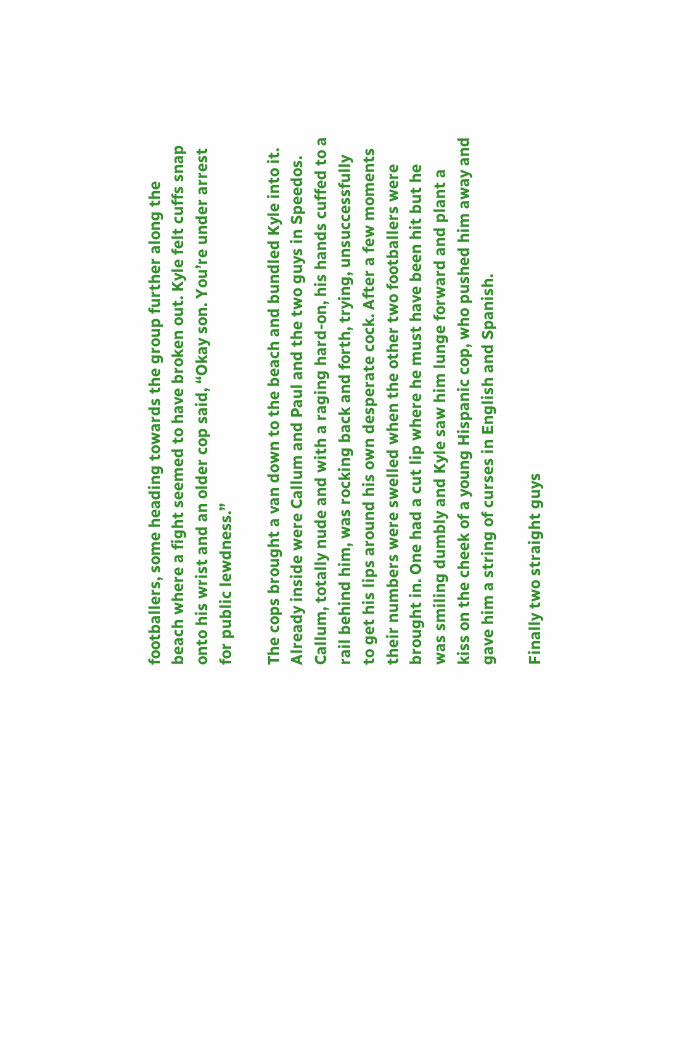footballers, some heading towards the group further along the beach where a fight seemed to have broken out. Kyle felt cuffs snap onto his wrist and an older cop said, “Okay son. You’re under arrest for public lewdness.”

The cops brought a van down to the beach and bundled Kyle into it. Already inside were Callum and Paul and the two guys in Speedos. Callum, totally nude and with a raging hard-on, his hands cuffed to a rail behind him, was rocking back and forth, trying, unsuccessfully to get his lips around his own desperate cock. After a few moments their numbers were swelled when the other two footballers were brought in. One had a cut lip where he must have been hit but he was smiling dumbly and Kyle saw him lunge forward and plant a kiss on the cheek of a young Hispanic cop, who pushed him away and gave him a string of curses in English and Spanish.

Finally two straight guys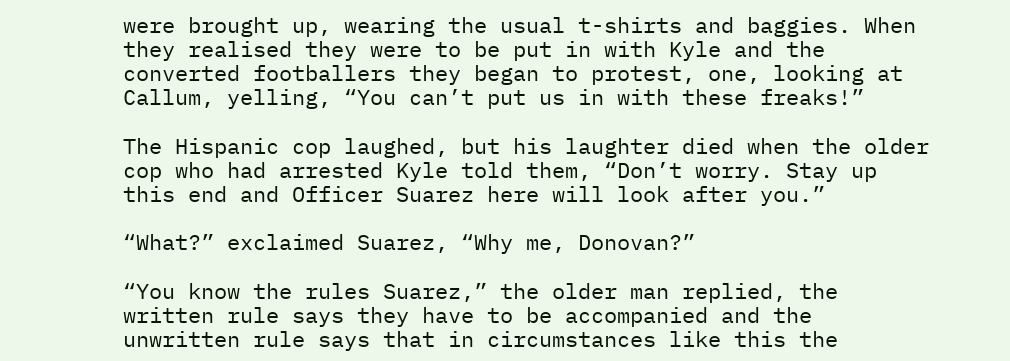were brought up, wearing the usual t-shirts and baggies. When they realised they were to be put in with Kyle and the converted footballers they began to protest, one, looking at Callum, yelling, “You can’t put us in with these freaks!”

The Hispanic cop laughed, but his laughter died when the older cop who had arrested Kyle told them, “Don’t worry. Stay up this end and Officer Suarez here will look after you.”

“What?” exclaimed Suarez, “Why me, Donovan?”

“You know the rules Suarez,” the older man replied, the written rule says they have to be accompanied and the unwritten rule says that in circumstances like this the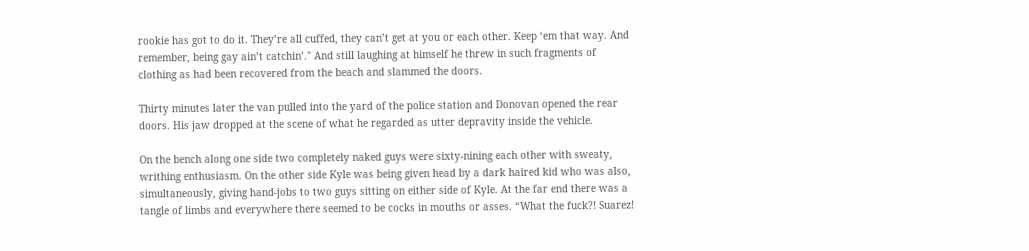rookie has got to do it. They’re all cuffed, they can’t get at you or each other. Keep ‘em that way. And remember, being gay ain’t catchin’." And still laughing at himself he threw in such fragments of clothing as had been recovered from the beach and slammed the doors.

Thirty minutes later the van pulled into the yard of the police station and Donovan opened the rear doors. His jaw dropped at the scene of what he regarded as utter depravity inside the vehicle.

On the bench along one side two completely naked guys were sixty-nining each other with sweaty, writhing enthusiasm. On the other side Kyle was being given head by a dark haired kid who was also, simultaneously, giving hand-jobs to two guys sitting on either side of Kyle. At the far end there was a tangle of limbs and everywhere there seemed to be cocks in mouths or asses. “What the fuck?! Suarez!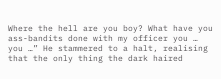Where the hell are you boy? What have you ass-bandits done with my officer you … you …” He stammered to a halt, realising that the only thing the dark haired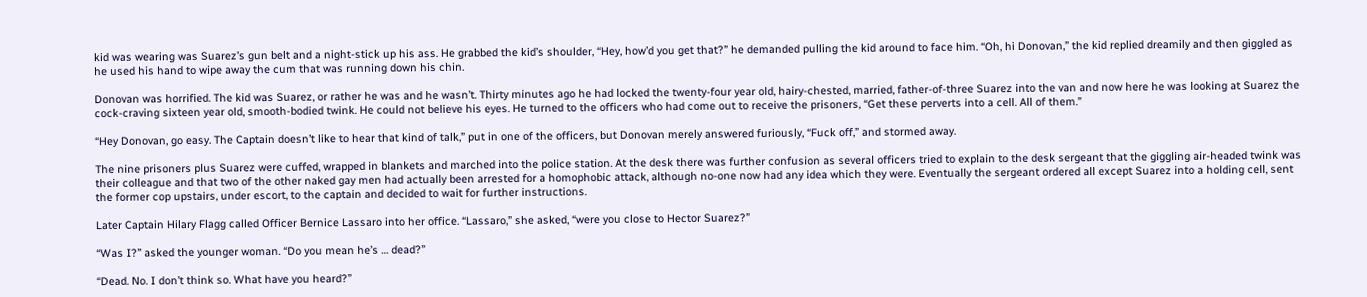kid was wearing was Suarez’s gun belt and a night-stick up his ass. He grabbed the kid’s shoulder, “Hey, how’d you get that?” he demanded pulling the kid around to face him. “Oh, hi Donovan,” the kid replied dreamily and then giggled as he used his hand to wipe away the cum that was running down his chin.

Donovan was horrified. The kid was Suarez, or rather he was and he wasn’t. Thirty minutes ago he had locked the twenty-four year old, hairy-chested, married, father-of-three Suarez into the van and now here he was looking at Suarez the cock-craving sixteen year old, smooth-bodied twink. He could not believe his eyes. He turned to the officers who had come out to receive the prisoners, “Get these perverts into a cell. All of them.”

“Hey Donovan, go easy. The Captain doesn’t like to hear that kind of talk,” put in one of the officers, but Donovan merely answered furiously, “Fuck off,” and stormed away.

The nine prisoners plus Suarez were cuffed, wrapped in blankets and marched into the police station. At the desk there was further confusion as several officers tried to explain to the desk sergeant that the giggling air-headed twink was their colleague and that two of the other naked gay men had actually been arrested for a homophobic attack, although no-one now had any idea which they were. Eventually the sergeant ordered all except Suarez into a holding cell, sent the former cop upstairs, under escort, to the captain and decided to wait for further instructions.

Later Captain Hilary Flagg called Officer Bernice Lassaro into her office. “Lassaro,” she asked, “were you close to Hector Suarez?”

“Was I?” asked the younger woman. “Do you mean he’s … dead?”

“Dead. No. I don’t think so. What have you heard?”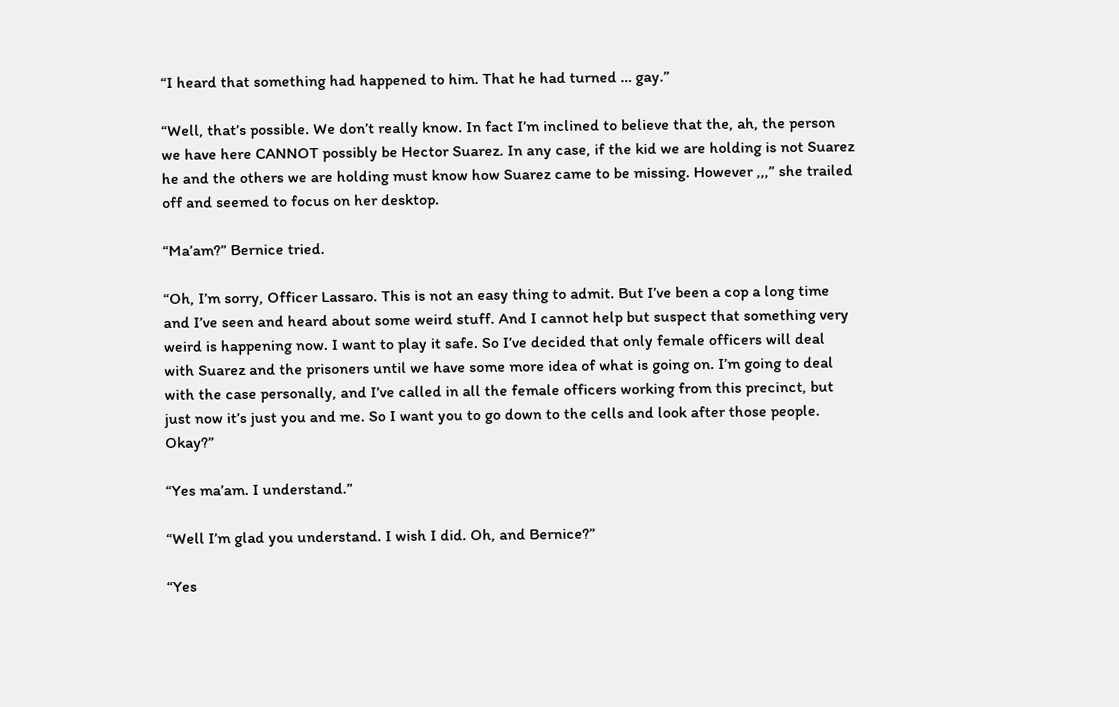“I heard that something had happened to him. That he had turned … gay.”

“Well, that’s possible. We don’t really know. In fact I’m inclined to believe that the, ah, the person we have here CANNOT possibly be Hector Suarez. In any case, if the kid we are holding is not Suarez he and the others we are holding must know how Suarez came to be missing. However ,,,” she trailed off and seemed to focus on her desktop.

“Ma’am?” Bernice tried.

“Oh, I’m sorry, Officer Lassaro. This is not an easy thing to admit. But I’ve been a cop a long time and I’ve seen and heard about some weird stuff. And I cannot help but suspect that something very weird is happening now. I want to play it safe. So I’ve decided that only female officers will deal with Suarez and the prisoners until we have some more idea of what is going on. I’m going to deal with the case personally, and I’ve called in all the female officers working from this precinct, but just now it’s just you and me. So I want you to go down to the cells and look after those people. Okay?”

“Yes ma’am. I understand.”

“Well I’m glad you understand. I wish I did. Oh, and Bernice?”

“Yes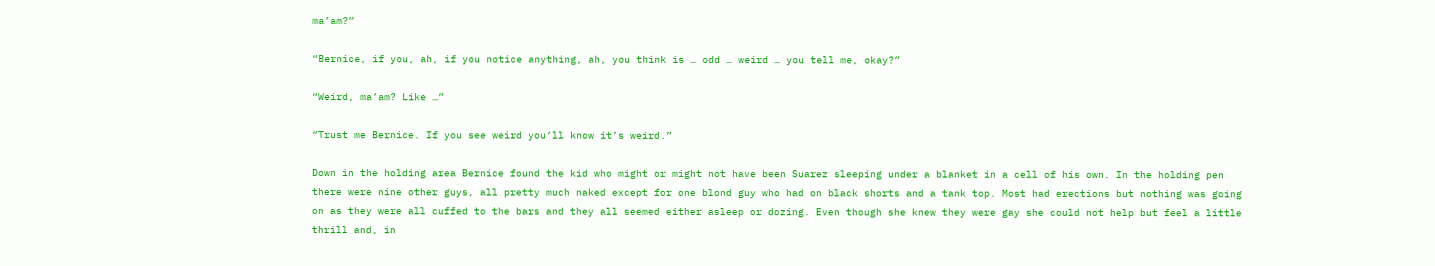ma’am?”

“Bernice, if you, ah, if you notice anything, ah, you think is … odd … weird … you tell me, okay?”

“Weird, ma’am? Like …”

“Trust me Bernice. If you see weird you’ll know it’s weird.”

Down in the holding area Bernice found the kid who might or might not have been Suarez sleeping under a blanket in a cell of his own. In the holding pen there were nine other guys, all pretty much naked except for one blond guy who had on black shorts and a tank top. Most had erections but nothing was going on as they were all cuffed to the bars and they all seemed either asleep or dozing. Even though she knew they were gay she could not help but feel a little thrill and, in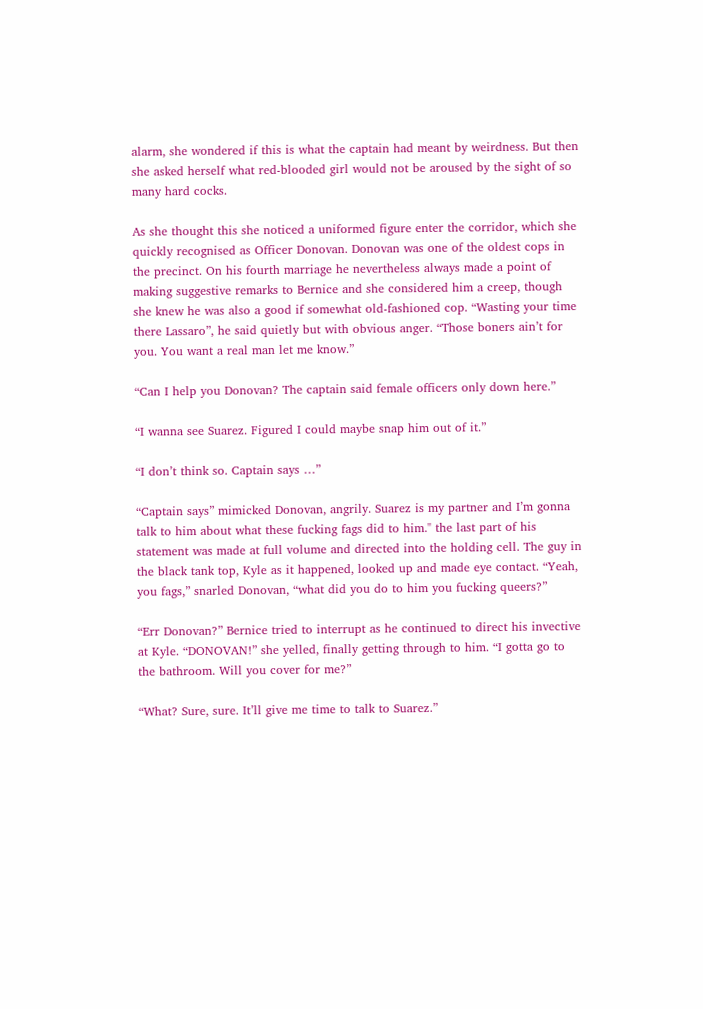alarm, she wondered if this is what the captain had meant by weirdness. But then she asked herself what red-blooded girl would not be aroused by the sight of so many hard cocks.

As she thought this she noticed a uniformed figure enter the corridor, which she quickly recognised as Officer Donovan. Donovan was one of the oldest cops in the precinct. On his fourth marriage he nevertheless always made a point of making suggestive remarks to Bernice and she considered him a creep, though she knew he was also a good if somewhat old-fashioned cop. “Wasting your time there Lassaro”, he said quietly but with obvious anger. “Those boners ain’t for you. You want a real man let me know.”

“Can I help you Donovan? The captain said female officers only down here.”

“I wanna see Suarez. Figured I could maybe snap him out of it.”

“I don’t think so. Captain says …”

“Captain says” mimicked Donovan, angrily. Suarez is my partner and I’m gonna talk to him about what these fucking fags did to him." the last part of his statement was made at full volume and directed into the holding cell. The guy in the black tank top, Kyle as it happened, looked up and made eye contact. “Yeah, you fags,” snarled Donovan, “what did you do to him you fucking queers?”

“Err Donovan?” Bernice tried to interrupt as he continued to direct his invective at Kyle. “DONOVAN!” she yelled, finally getting through to him. “I gotta go to the bathroom. Will you cover for me?”

“What? Sure, sure. It’ll give me time to talk to Suarez.”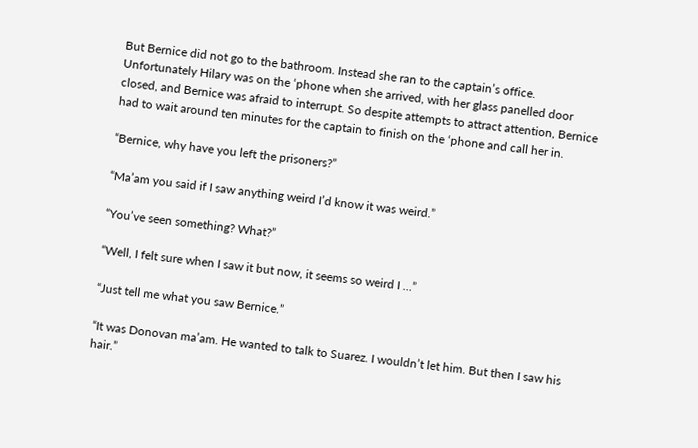But Bernice did not go to the bathroom. Instead she ran to the captain’s office. Unfortunately Hilary was on the ‘phone when she arrived, with her glass panelled door closed, and Bernice was afraid to interrupt. So despite attempts to attract attention, Bernice had to wait around ten minutes for the captain to finish on the ‘phone and call her in.

“Bernice, why have you left the prisoners?”

“Ma’am you said if I saw anything weird I’d know it was weird.”

“You’ve seen something? What?”

“Well, I felt sure when I saw it but now, it seems so weird I …”

“Just tell me what you saw Bernice.”

“It was Donovan ma’am. He wanted to talk to Suarez. I wouldn’t let him. But then I saw his hair.”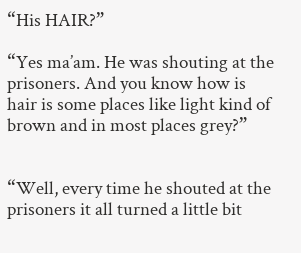“His HAIR?”

“Yes ma’am. He was shouting at the prisoners. And you know how is hair is some places like light kind of brown and in most places grey?”


“Well, every time he shouted at the prisoners it all turned a little bit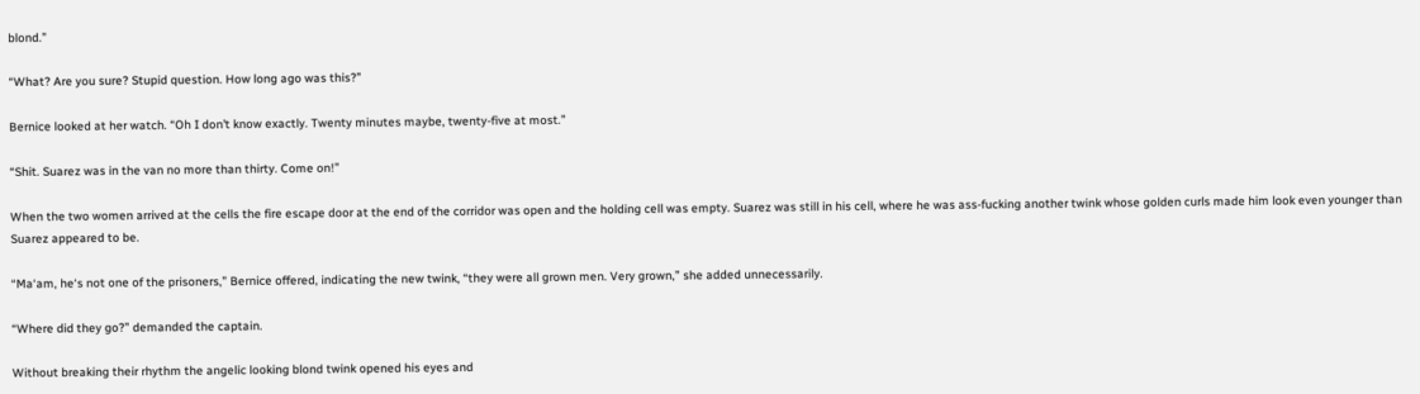blond.”

“What? Are you sure? Stupid question. How long ago was this?”

Bernice looked at her watch. “Oh I don’t know exactly. Twenty minutes maybe, twenty-five at most.”

“Shit. Suarez was in the van no more than thirty. Come on!”

When the two women arrived at the cells the fire escape door at the end of the corridor was open and the holding cell was empty. Suarez was still in his cell, where he was ass-fucking another twink whose golden curls made him look even younger than Suarez appeared to be.

“Ma‘am, he‘s not one of the prisoners,” Bernice offered, indicating the new twink, “they were all grown men. Very grown,” she added unnecessarily.

“Where did they go?” demanded the captain.

Without breaking their rhythm the angelic looking blond twink opened his eyes and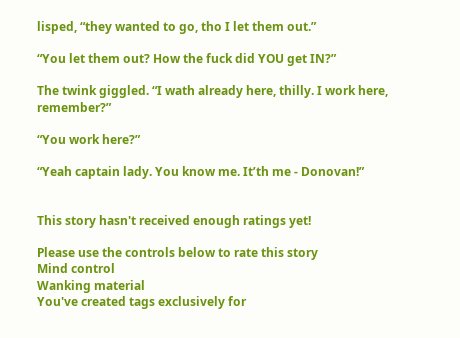lisped, “they wanted to go, tho I let them out.”

“You let them out? How the fuck did YOU get IN?”

The twink giggled. “I wath already here, thilly. I work here, remember?”

“You work here?”

“Yeah captain lady. You know me. It’th me - Donovan!”


This story hasn't received enough ratings yet!

Please use the controls below to rate this story
Mind control
Wanking material
You've created tags exclusively for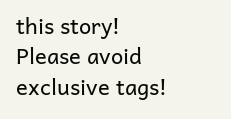this story! Please avoid exclusive tags!